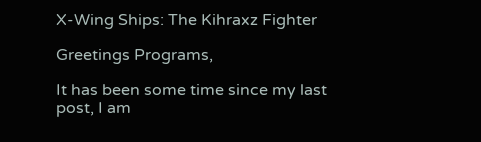X-Wing Ships: The Kihraxz Fighter

Greetings Programs,

It has been some time since my last post, I am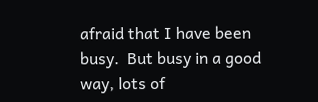afraid that I have been busy.  But busy in a good way, lots of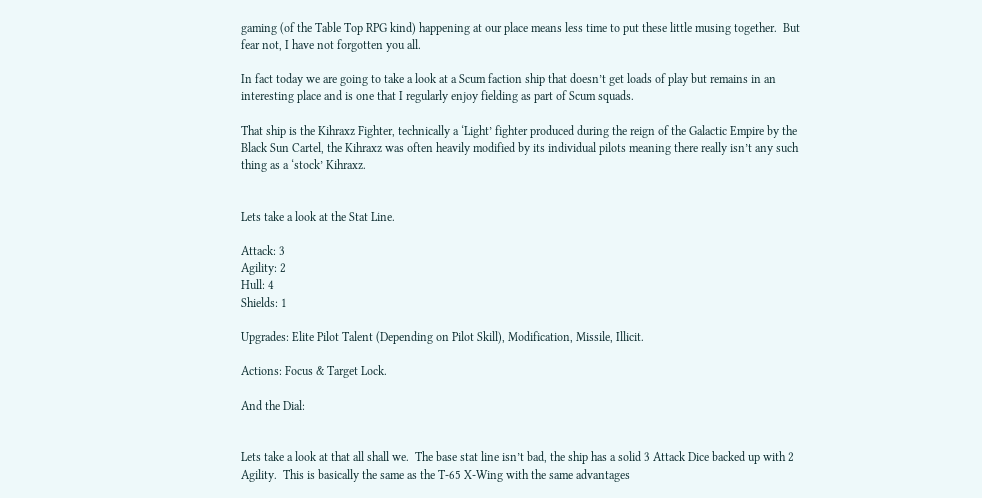gaming (of the Table Top RPG kind) happening at our place means less time to put these little musing together.  But fear not, I have not forgotten you all.

In fact today we are going to take a look at a Scum faction ship that doesn’t get loads of play but remains in an interesting place and is one that I regularly enjoy fielding as part of Scum squads.

That ship is the Kihraxz Fighter, technically a ‘Light’ fighter produced during the reign of the Galactic Empire by the Black Sun Cartel, the Kihraxz was often heavily modified by its individual pilots meaning there really isn’t any such thing as a ‘stock’ Kihraxz.


Lets take a look at the Stat Line.

Attack: 3
Agility: 2
Hull: 4
Shields: 1

Upgrades: Elite Pilot Talent (Depending on Pilot Skill), Modification, Missile, Illicit.

Actions: Focus & Target Lock.

And the Dial:


Lets take a look at that all shall we.  The base stat line isn’t bad, the ship has a solid 3 Attack Dice backed up with 2 Agility.  This is basically the same as the T-65 X-Wing with the same advantages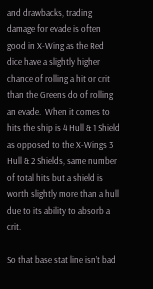and drawbacks, trading damage for evade is often good in X-Wing as the Red dice have a slightly higher chance of rolling a hit or crit than the Greens do of rolling an evade.  When it comes to hits the ship is 4 Hull & 1 Shield as opposed to the X-Wings 3 Hull & 2 Shields, same number of total hits but a shield is worth slightly more than a hull due to its ability to absorb a crit.

So that base stat line isn’t bad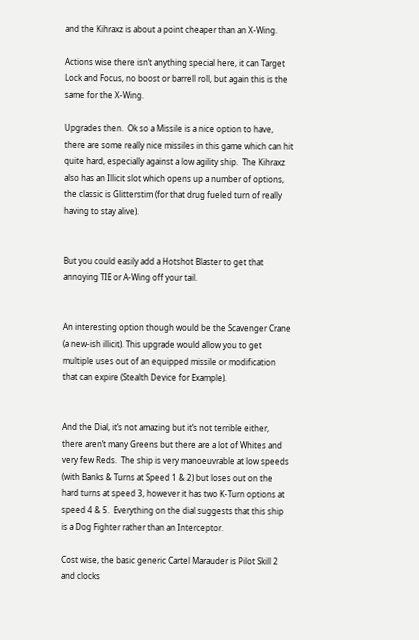and the Kihraxz is about a point cheaper than an X-Wing.

Actions wise there isn’t anything special here, it can Target Lock and Focus, no boost or barrell roll, but again this is the same for the X-Wing.

Upgrades then.  Ok so a Missile is a nice option to have, there are some really nice missiles in this game which can hit quite hard, especially against a low agility ship.  The Kihraxz also has an Illicit slot which opens up a number of options, the classic is Glitterstim (for that drug fueled turn of really having to stay alive).


But you could easily add a Hotshot Blaster to get that annoying TIE or A-Wing off your tail.


An interesting option though would be the Scavenger Crane (a new-ish illicit). This upgrade would allow you to get multiple uses out of an equipped missile or modification that can expire (Stealth Device for Example).


And the Dial, it’s not amazing but it’s not terrible either, there aren’t many Greens but there are a lot of Whites and very few Reds.  The ship is very manoeuvrable at low speeds (with Banks & Turns at Speed 1 & 2) but loses out on the hard turns at speed 3, however it has two K-Turn options at speed 4 & 5.  Everything on the dial suggests that this ship is a Dog Fighter rather than an Interceptor.

Cost wise, the basic generic Cartel Marauder is Pilot Skill 2 and clocks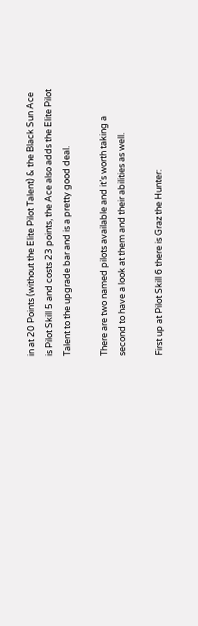in at 20 Points (without the Elite Pilot Talent) & the Black Sun Ace is Pilot Skill 5 and costs 23 points, the Ace also adds the Elite Pilot Talent to the upgrade bar and is a pretty good deal.

There are two named pilots available and it’s worth taking a second to have a look at them and their abilities as well.

First up at Pilot Skill 6 there is Graz the Hunter: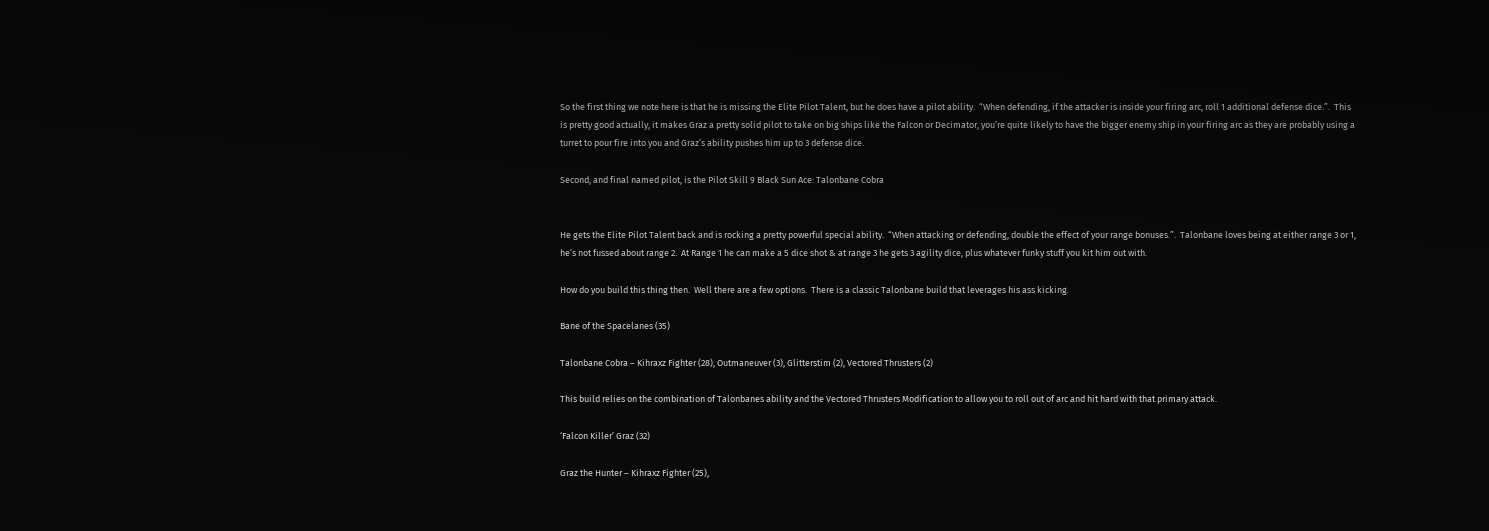So the first thing we note here is that he is missing the Elite Pilot Talent, but he does have a pilot ability.  “When defending, if the attacker is inside your firing arc, roll 1 additional defense dice.”.  This is pretty good actually, it makes Graz a pretty solid pilot to take on big ships like the Falcon or Decimator, you’re quite likely to have the bigger enemy ship in your firing arc as they are probably using a turret to pour fire into you and Graz’s ability pushes him up to 3 defense dice.

Second, and final named pilot, is the Pilot Skill 9 Black Sun Ace: Talonbane Cobra


He gets the Elite Pilot Talent back and is rocking a pretty powerful special ability.  “When attacking or defending, double the effect of your range bonuses.”.  Talonbane loves being at either range 3 or 1, he’s not fussed about range 2.  At Range 1 he can make a 5 dice shot & at range 3 he gets 3 agility dice, plus whatever funky stuff you kit him out with.

How do you build this thing then.  Well there are a few options.  There is a classic Talonbane build that leverages his ass kicking.

Bane of the Spacelanes (35)

Talonbane Cobra – Kihraxz Fighter (28), Outmaneuver (3), Glitterstim (2), Vectored Thrusters (2)

This build relies on the combination of Talonbanes ability and the Vectored Thrusters Modification to allow you to roll out of arc and hit hard with that primary attack.

‘Falcon Killer’ Graz (32)

Graz the Hunter – Kihraxz Fighter (25),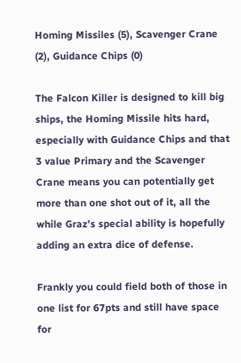Homing Missiles (5), Scavenger Crane (2), Guidance Chips (0)

The Falcon Killer is designed to kill big ships, the Homing Missile hits hard, especially with Guidance Chips and that 3 value Primary and the Scavenger Crane means you can potentially get more than one shot out of it, all the while Graz’s special ability is hopefully adding an extra dice of defense.

Frankly you could field both of those in one list for 67pts and still have space for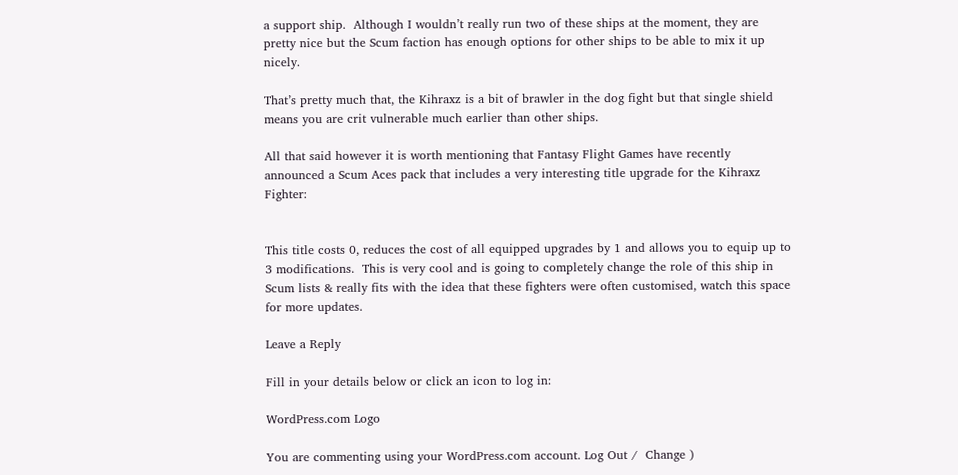a support ship.  Although I wouldn’t really run two of these ships at the moment, they are pretty nice but the Scum faction has enough options for other ships to be able to mix it up nicely.

That’s pretty much that, the Kihraxz is a bit of brawler in the dog fight but that single shield means you are crit vulnerable much earlier than other ships.

All that said however it is worth mentioning that Fantasy Flight Games have recently announced a Scum Aces pack that includes a very interesting title upgrade for the Kihraxz Fighter:


This title costs 0, reduces the cost of all equipped upgrades by 1 and allows you to equip up to 3 modifications.  This is very cool and is going to completely change the role of this ship in Scum lists & really fits with the idea that these fighters were often customised, watch this space for more updates.

Leave a Reply

Fill in your details below or click an icon to log in:

WordPress.com Logo

You are commenting using your WordPress.com account. Log Out /  Change )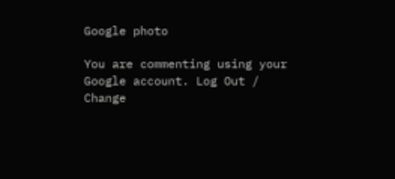Google photo

You are commenting using your Google account. Log Out /  Change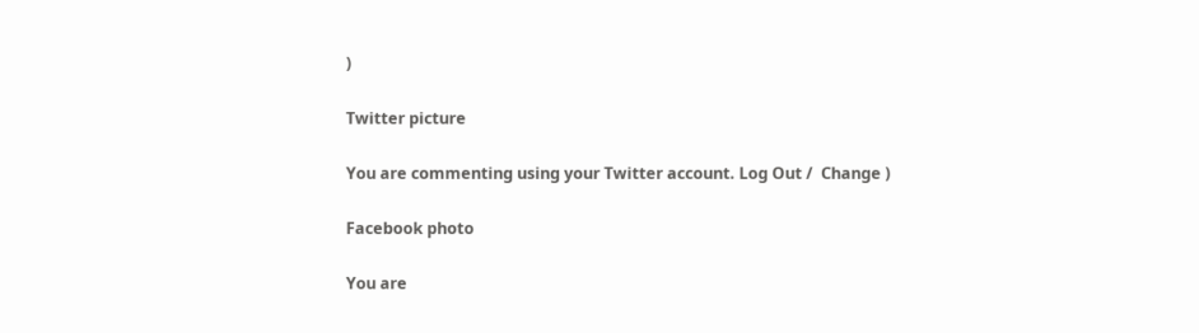)

Twitter picture

You are commenting using your Twitter account. Log Out /  Change )

Facebook photo

You are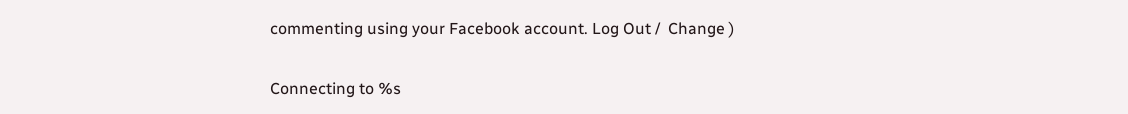commenting using your Facebook account. Log Out /  Change )

Connecting to %s